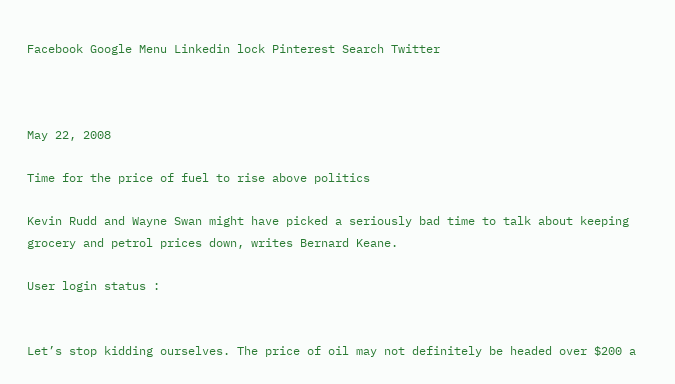Facebook Google Menu Linkedin lock Pinterest Search Twitter



May 22, 2008

Time for the price of fuel to rise above politics

Kevin Rudd and Wayne Swan might have picked a seriously bad time to talk about keeping grocery and petrol prices down, writes Bernard Keane.

User login status :


Let’s stop kidding ourselves. The price of oil may not definitely be headed over $200 a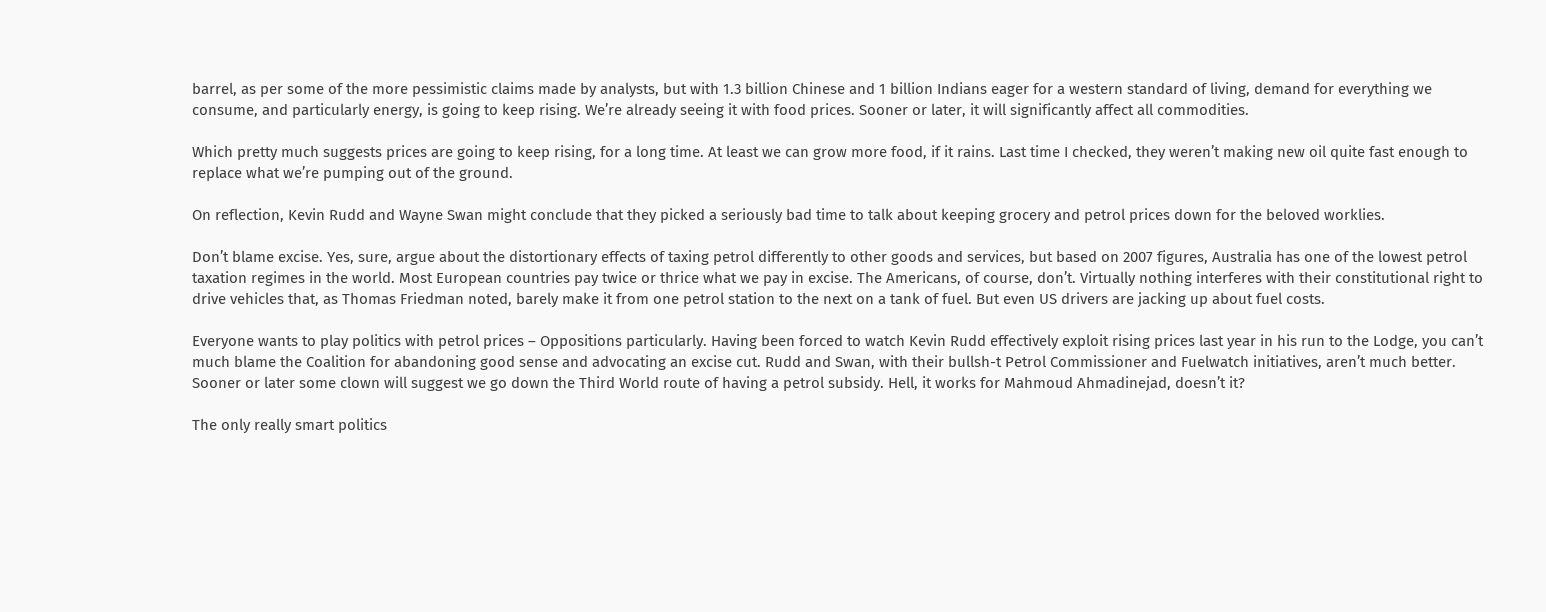barrel, as per some of the more pessimistic claims made by analysts, but with 1.3 billion Chinese and 1 billion Indians eager for a western standard of living, demand for everything we consume, and particularly energy, is going to keep rising. We’re already seeing it with food prices. Sooner or later, it will significantly affect all commodities.

Which pretty much suggests prices are going to keep rising, for a long time. At least we can grow more food, if it rains. Last time I checked, they weren’t making new oil quite fast enough to replace what we’re pumping out of the ground.

On reflection, Kevin Rudd and Wayne Swan might conclude that they picked a seriously bad time to talk about keeping grocery and petrol prices down for the beloved worklies.

Don’t blame excise. Yes, sure, argue about the distortionary effects of taxing petrol differently to other goods and services, but based on 2007 figures, Australia has one of the lowest petrol taxation regimes in the world. Most European countries pay twice or thrice what we pay in excise. The Americans, of course, don’t. Virtually nothing interferes with their constitutional right to drive vehicles that, as Thomas Friedman noted, barely make it from one petrol station to the next on a tank of fuel. But even US drivers are jacking up about fuel costs.

Everyone wants to play politics with petrol prices – Oppositions particularly. Having been forced to watch Kevin Rudd effectively exploit rising prices last year in his run to the Lodge, you can’t much blame the Coalition for abandoning good sense and advocating an excise cut. Rudd and Swan, with their bullsh-t Petrol Commissioner and Fuelwatch initiatives, aren’t much better. Sooner or later some clown will suggest we go down the Third World route of having a petrol subsidy. Hell, it works for Mahmoud Ahmadinejad, doesn’t it?

The only really smart politics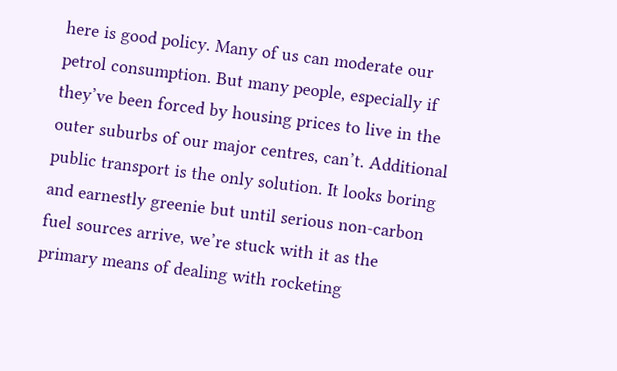here is good policy. Many of us can moderate our petrol consumption. But many people, especially if they’ve been forced by housing prices to live in the outer suburbs of our major centres, can’t. Additional public transport is the only solution. It looks boring and earnestly greenie but until serious non-carbon fuel sources arrive, we’re stuck with it as the primary means of dealing with rocketing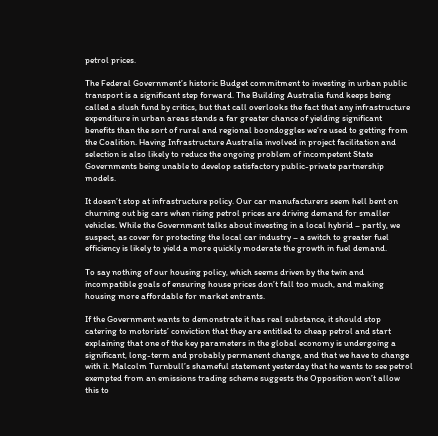petrol prices.

The Federal Government’s historic Budget commitment to investing in urban public transport is a significant step forward. The Building Australia fund keeps being called a slush fund by critics, but that call overlooks the fact that any infrastructure expenditure in urban areas stands a far greater chance of yielding significant benefits than the sort of rural and regional boondoggles we’re used to getting from the Coalition. Having Infrastructure Australia involved in project facilitation and selection is also likely to reduce the ongoing problem of incompetent State Governments being unable to develop satisfactory public-private partnership models.

It doesn’t stop at infrastructure policy. Our car manufacturers seem hell bent on churning out big cars when rising petrol prices are driving demand for smaller vehicles. While the Government talks about investing in a local hybrid – partly, we suspect, as cover for protecting the local car industry – a switch to greater fuel efficiency is likely to yield a more quickly moderate the growth in fuel demand.

To say nothing of our housing policy, which seems driven by the twin and incompatible goals of ensuring house prices don’t fall too much, and making housing more affordable for market entrants.

If the Government wants to demonstrate it has real substance, it should stop catering to motorists’ conviction that they are entitled to cheap petrol and start explaining that one of the key parameters in the global economy is undergoing a significant, long-term and probably permanent change, and that we have to change with it. Malcolm Turnbull’s shameful statement yesterday that he wants to see petrol exempted from an emissions trading scheme suggests the Opposition won’t allow this to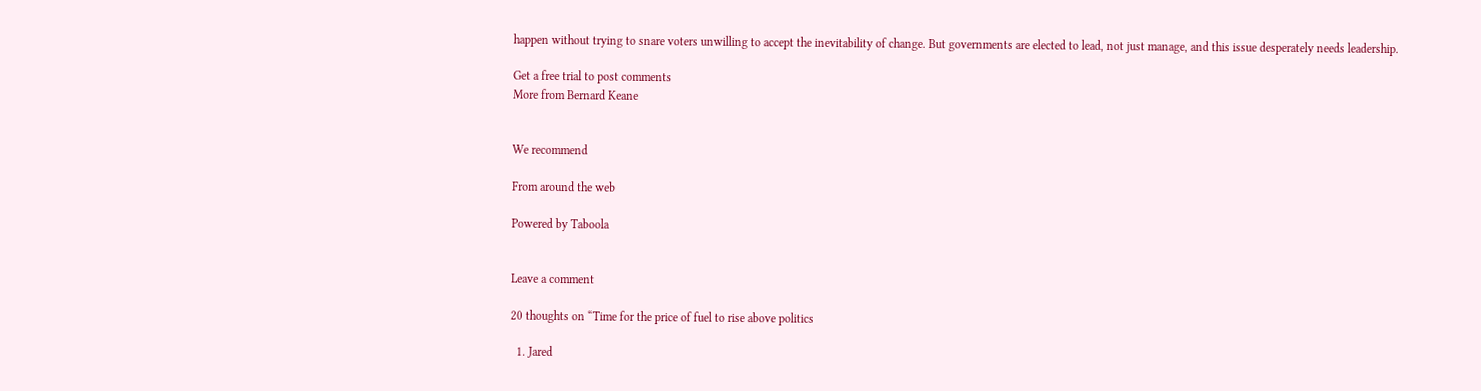happen without trying to snare voters unwilling to accept the inevitability of change. But governments are elected to lead, not just manage, and this issue desperately needs leadership.

Get a free trial to post comments
More from Bernard Keane


We recommend

From around the web

Powered by Taboola


Leave a comment

20 thoughts on “Time for the price of fuel to rise above politics

  1. Jared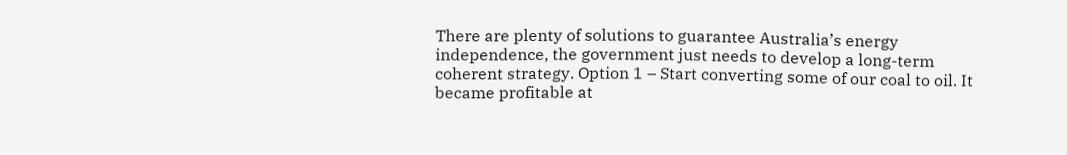There are plenty of solutions to guarantee Australia’s energy independence, the government just needs to develop a long-term coherent strategy. Option 1 – Start converting some of our coal to oil. It became profitable at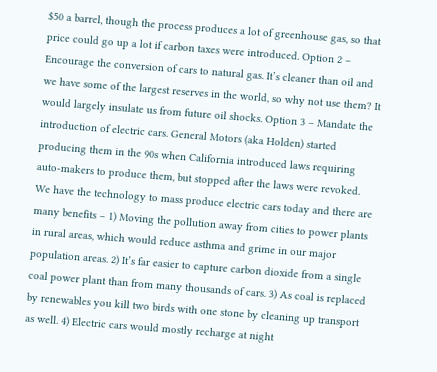$50 a barrel, though the process produces a lot of greenhouse gas, so that price could go up a lot if carbon taxes were introduced. Option 2 – Encourage the conversion of cars to natural gas. It’s cleaner than oil and we have some of the largest reserves in the world, so why not use them? It would largely insulate us from future oil shocks. Option 3 – Mandate the introduction of electric cars. General Motors (aka Holden) started producing them in the 90s when California introduced laws requiring auto-makers to produce them, but stopped after the laws were revoked. We have the technology to mass produce electric cars today and there are many benefits – 1) Moving the pollution away from cities to power plants in rural areas, which would reduce asthma and grime in our major population areas. 2) It’s far easier to capture carbon dioxide from a single coal power plant than from many thousands of cars. 3) As coal is replaced by renewables you kill two birds with one stone by cleaning up transport as well. 4) Electric cars would mostly recharge at night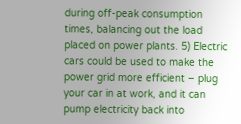during off-peak consumption times, balancing out the load placed on power plants. 5) Electric cars could be used to make the power grid more efficient – plug your car in at work, and it can pump electricity back into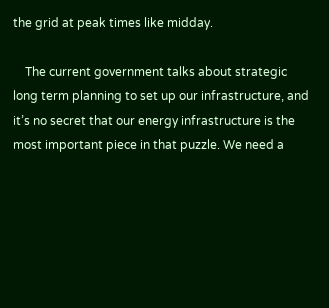the grid at peak times like midday.

    The current government talks about strategic long term planning to set up our infrastructure, and it’s no secret that our energy infrastructure is the most important piece in that puzzle. We need a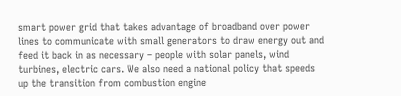smart power grid that takes advantage of broadband over power lines to communicate with small generators to draw energy out and feed it back in as necessary – people with solar panels, wind turbines, electric cars. We also need a national policy that speeds up the transition from combustion engine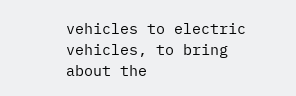vehicles to electric vehicles, to bring about the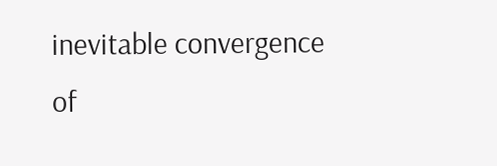inevitable convergence of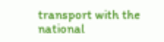transport with the national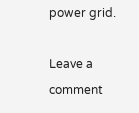power grid.

Leave a comment